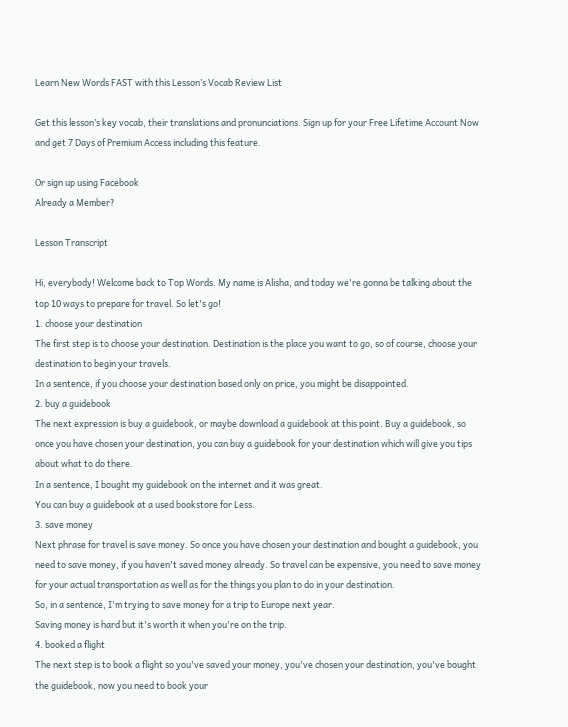Learn New Words FAST with this Lesson’s Vocab Review List

Get this lesson’s key vocab, their translations and pronunciations. Sign up for your Free Lifetime Account Now and get 7 Days of Premium Access including this feature.

Or sign up using Facebook
Already a Member?

Lesson Transcript

Hi, everybody! Welcome back to Top Words. My name is Alisha, and today we're gonna be talking about the top 10 ways to prepare for travel. So let's go!
1. choose your destination
The first step is to choose your destination. Destination is the place you want to go, so of course, choose your destination to begin your travels.
In a sentence, if you choose your destination based only on price, you might be disappointed.
2. buy a guidebook
The next expression is buy a guidebook, or maybe download a guidebook at this point. Buy a guidebook, so once you have chosen your destination, you can buy a guidebook for your destination which will give you tips about what to do there.
In a sentence, I bought my guidebook on the internet and it was great.
You can buy a guidebook at a used bookstore for Less.
3. save money
Next phrase for travel is save money. So once you have chosen your destination and bought a guidebook, you need to save money, if you haven't saved money already. So travel can be expensive, you need to save money for your actual transportation as well as for the things you plan to do in your destination.
So, in a sentence, I'm trying to save money for a trip to Europe next year.
Saving money is hard but it's worth it when you're on the trip.
4. booked a flight
The next step is to book a flight so you've saved your money, you've chosen your destination, you've bought the guidebook, now you need to book your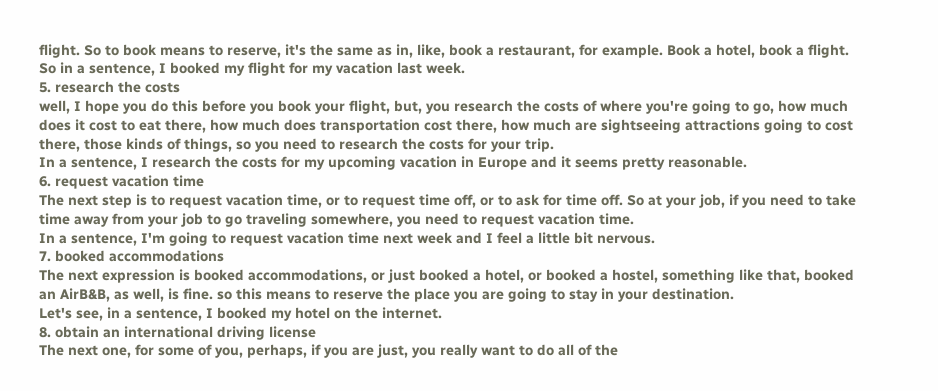flight. So to book means to reserve, it's the same as in, like, book a restaurant, for example. Book a hotel, book a flight.
So in a sentence, I booked my flight for my vacation last week.
5. research the costs
well, I hope you do this before you book your flight, but, you research the costs of where you're going to go, how much does it cost to eat there, how much does transportation cost there, how much are sightseeing attractions going to cost there, those kinds of things, so you need to research the costs for your trip.
In a sentence, I research the costs for my upcoming vacation in Europe and it seems pretty reasonable.
6. request vacation time
The next step is to request vacation time, or to request time off, or to ask for time off. So at your job, if you need to take time away from your job to go traveling somewhere, you need to request vacation time.
In a sentence, I'm going to request vacation time next week and I feel a little bit nervous.
7. booked accommodations
The next expression is booked accommodations, or just booked a hotel, or booked a hostel, something like that, booked an AirB&B, as well, is fine. so this means to reserve the place you are going to stay in your destination.
Let's see, in a sentence, I booked my hotel on the internet.
8. obtain an international driving license
The next one, for some of you, perhaps, if you are just, you really want to do all of the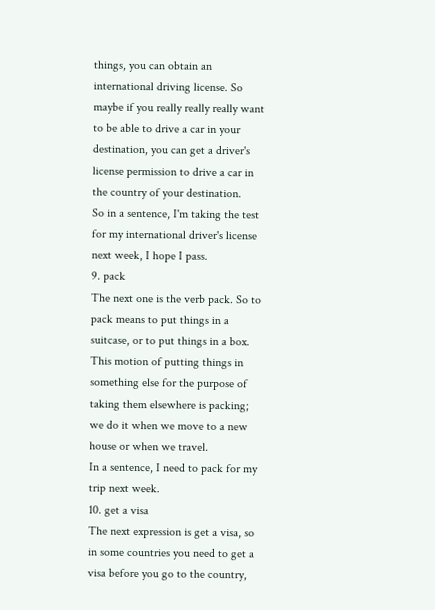things, you can obtain an international driving license. So maybe if you really really really want to be able to drive a car in your destination, you can get a driver's license permission to drive a car in the country of your destination.
So in a sentence, I'm taking the test for my international driver's license next week, I hope I pass.
9. pack
The next one is the verb pack. So to pack means to put things in a suitcase, or to put things in a box. This motion of putting things in something else for the purpose of taking them elsewhere is packing; we do it when we move to a new house or when we travel.
In a sentence, I need to pack for my trip next week.
10. get a visa
The next expression is get a visa, so in some countries you need to get a visa before you go to the country,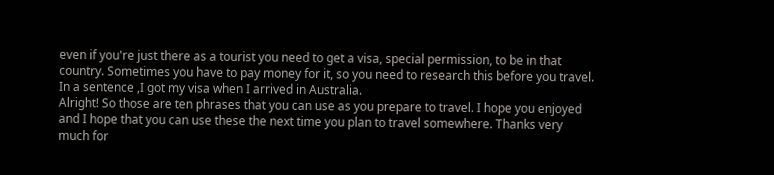even if you're just there as a tourist you need to get a visa, special permission, to be in that country. Sometimes you have to pay money for it, so you need to research this before you travel.
In a sentence ,I got my visa when I arrived in Australia.
Alright! So those are ten phrases that you can use as you prepare to travel. I hope you enjoyed and I hope that you can use these the next time you plan to travel somewhere. Thanks very much for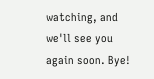watching, and we'll see you again soon. Bye!